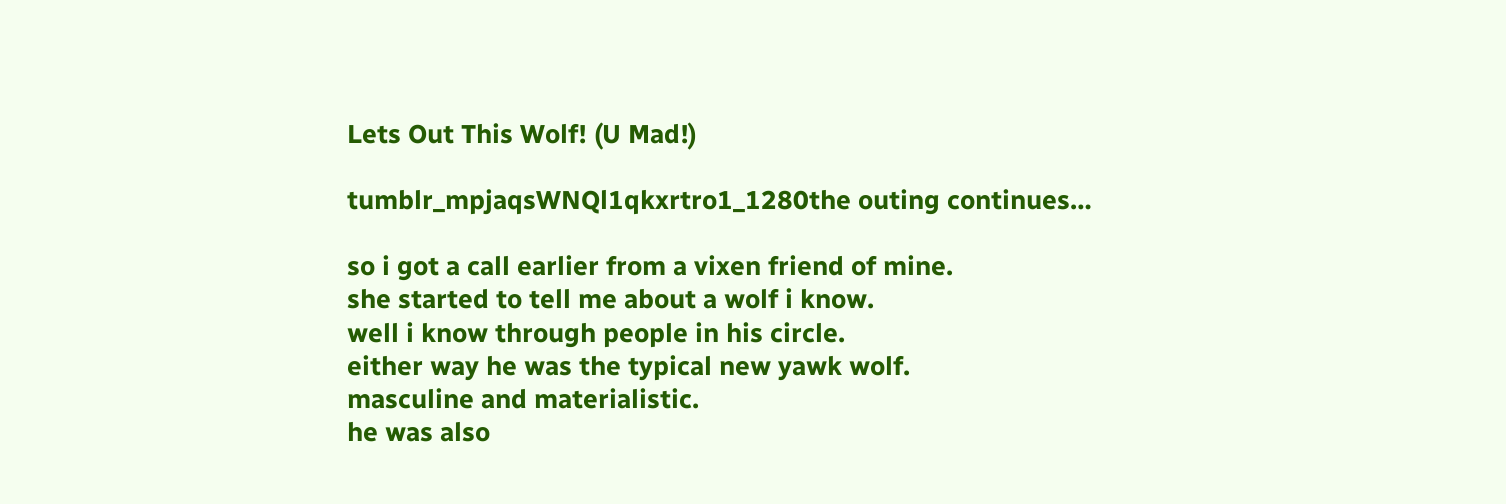Lets Out This Wolf! (U Mad!)

tumblr_mpjaqsWNQl1qkxrtro1_1280the outing continues…

so i got a call earlier from a vixen friend of mine.
she started to tell me about a wolf i know.
well i know through people in his circle.
either way he was the typical new yawk wolf.
masculine and materialistic.
he was also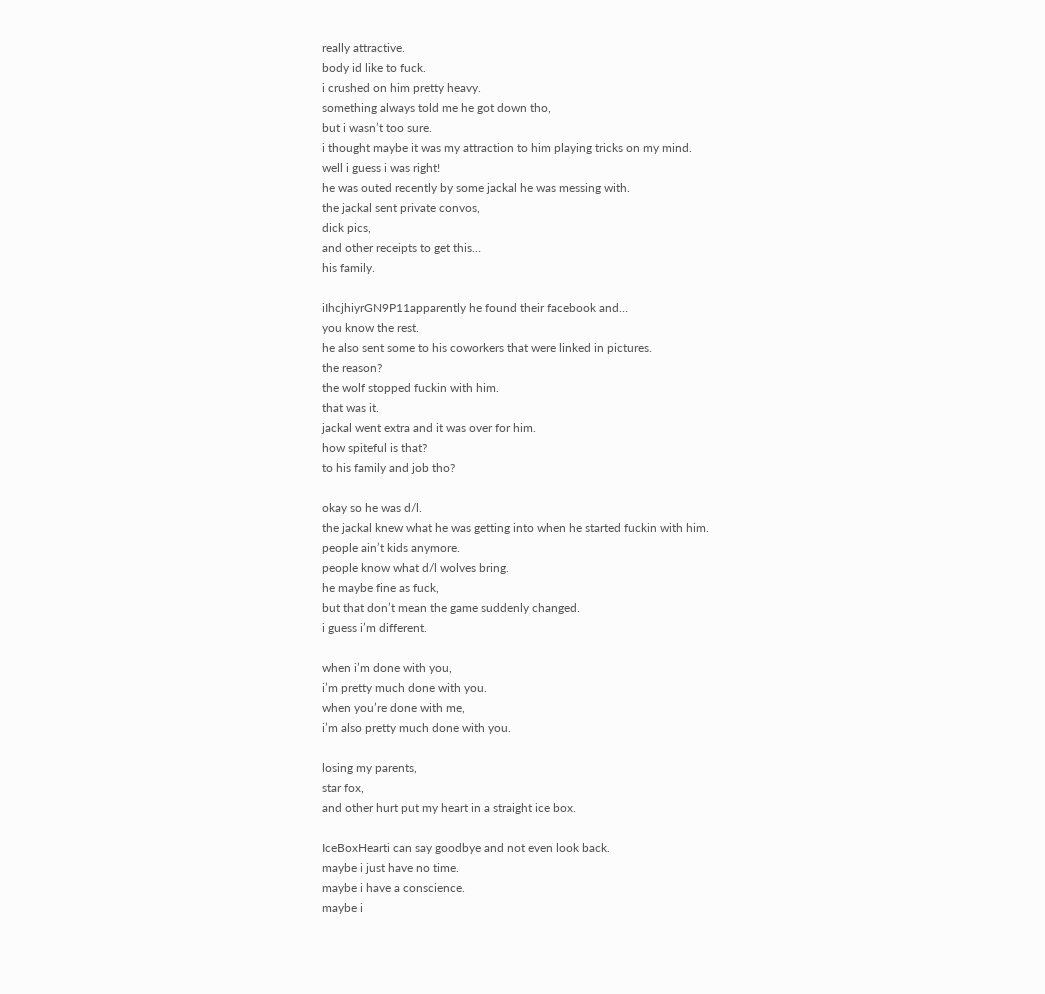really attractive.
body id like to fuck.
i crushed on him pretty heavy.
something always told me he got down tho,
but i wasn’t too sure.
i thought maybe it was my attraction to him playing tricks on my mind.
well i guess i was right!
he was outed recently by some jackal he was messing with.
the jackal sent private convos,
dick pics,
and other receipts to get this…
his family.

iIhcjhiyrGN9P11apparently he found their facebook and…
you know the rest.
he also sent some to his coworkers that were linked in pictures.
the reason?
the wolf stopped fuckin with him.
that was it.
jackal went extra and it was over for him.
how spiteful is that?
to his family and job tho?

okay so he was d/l.
the jackal knew what he was getting into when he started fuckin with him.
people ain’t kids anymore.
people know what d/l wolves bring.
he maybe fine as fuck,
but that don’t mean the game suddenly changed.
i guess i’m different.

when i’m done with you,
i’m pretty much done with you.
when you’re done with me,
i’m also pretty much done with you.

losing my parents,
star fox,
and other hurt put my heart in a straight ice box.

IceBoxHearti can say goodbye and not even look back.
maybe i just have no time.
maybe i have a conscience.
maybe i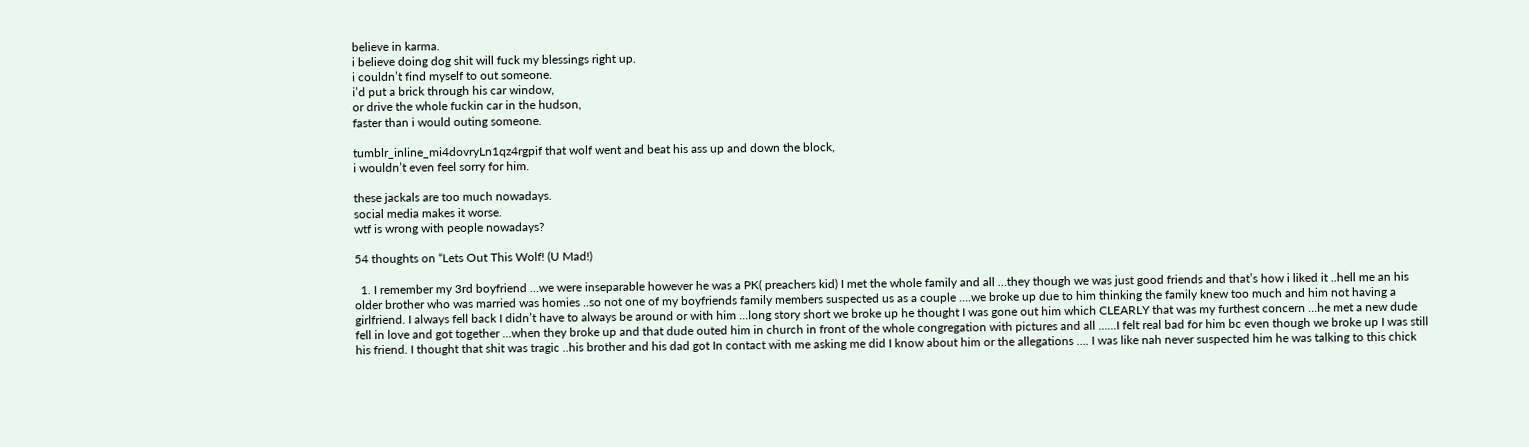believe in karma.
i believe doing dog shit will fuck my blessings right up.
i couldn’t find myself to out someone.
i’d put a brick through his car window,
or drive the whole fuckin car in the hudson,
faster than i would outing someone.

tumblr_inline_mi4dovryLn1qz4rgpif that wolf went and beat his ass up and down the block,
i wouldn’t even feel sorry for him.

these jackals are too much nowadays.
social media makes it worse.
wtf is wrong with people nowadays?

54 thoughts on “Lets Out This Wolf! (U Mad!)

  1. I remember my 3rd boyfriend …we were inseparable however he was a PK( preachers kid) I met the whole family and all …they though we was just good friends and that’s how i liked it ..hell me an his older brother who was married was homies ..so not one of my boyfriends family members suspected us as a couple ….we broke up due to him thinking the family knew too much and him not having a girlfriend. I always fell back I didn’t have to always be around or with him …long story short we broke up he thought I was gone out him which CLEARLY that was my furthest concern …he met a new dude fell in love and got together …when they broke up and that dude outed him in church in front of the whole congregation with pictures and all ……I felt real bad for him bc even though we broke up I was still his friend. I thought that shit was tragic ..his brother and his dad got In contact with me asking me did I know about him or the allegations …. I was like nah never suspected him he was talking to this chick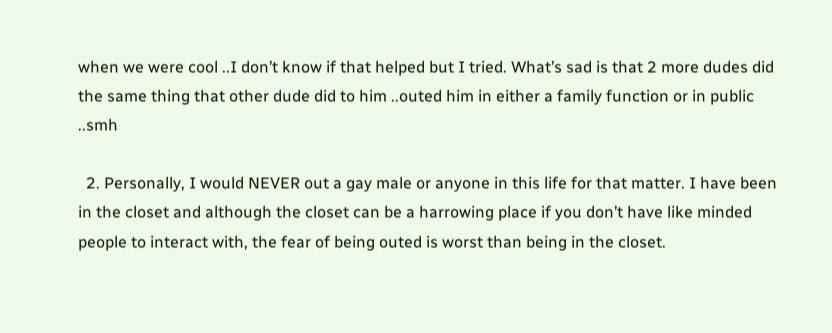when we were cool ..I don’t know if that helped but I tried. What’s sad is that 2 more dudes did the same thing that other dude did to him ..outed him in either a family function or in public ..smh

  2. Personally, I would NEVER out a gay male or anyone in this life for that matter. I have been in the closet and although the closet can be a harrowing place if you don’t have like minded people to interact with, the fear of being outed is worst than being in the closet.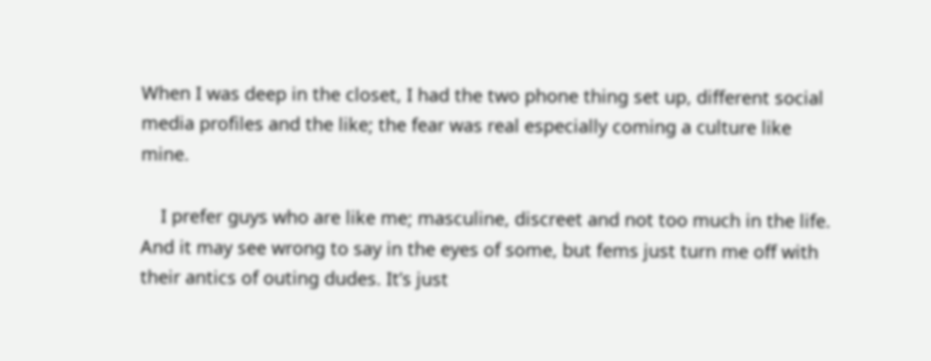When I was deep in the closet, I had the two phone thing set up, different social media profiles and the like; the fear was real especially coming a culture like mine.

    I prefer guys who are like me; masculine, discreet and not too much in the life. And it may see wrong to say in the eyes of some, but fems just turn me off with their antics of outing dudes. It’s just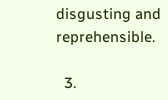disgusting and reprehensible.

  3.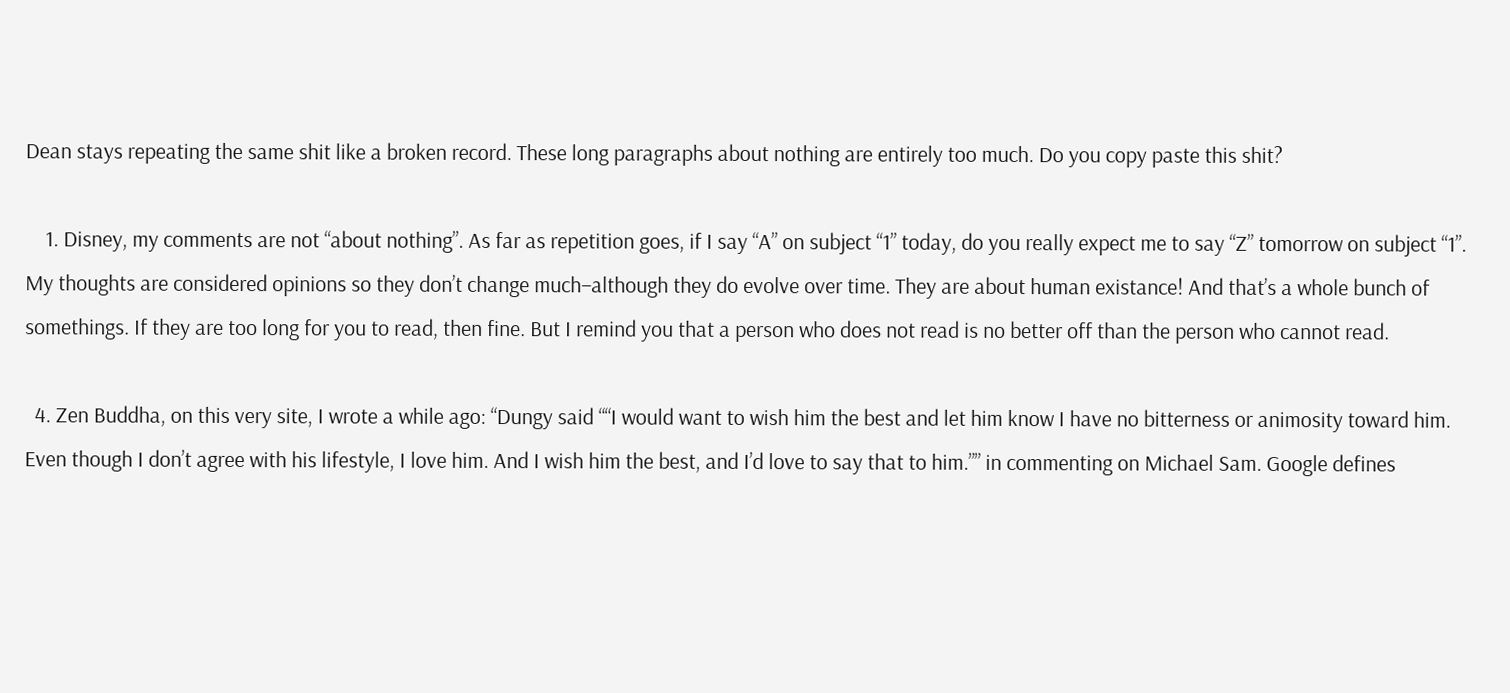Dean stays repeating the same shit like a broken record. These long paragraphs about nothing are entirely too much. Do you copy paste this shit?

    1. Disney, my comments are not “about nothing”. As far as repetition goes, if I say “A” on subject “1” today, do you really expect me to say “Z” tomorrow on subject “1”. My thoughts are considered opinions so they don’t change much–although they do evolve over time. They are about human existance! And that’s a whole bunch of somethings. If they are too long for you to read, then fine. But I remind you that a person who does not read is no better off than the person who cannot read.

  4. Zen Buddha, on this very site, I wrote a while ago: “Dungy said ““I would want to wish him the best and let him know I have no bitterness or animosity toward him. Even though I don’t agree with his lifestyle, I love him. And I wish him the best, and I’d love to say that to him.”” in commenting on Michael Sam. Google defines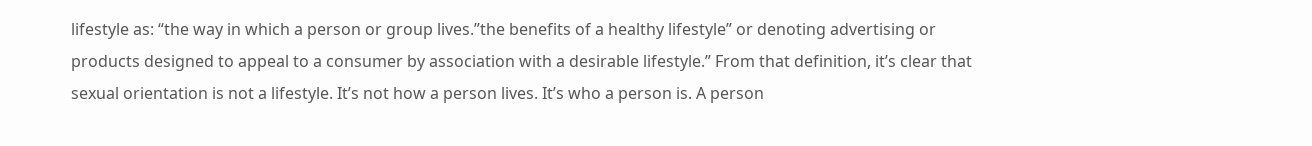lifestyle as: “the way in which a person or group lives.”the benefits of a healthy lifestyle” or denoting advertising or products designed to appeal to a consumer by association with a desirable lifestyle.” From that definition, it’s clear that sexual orientation is not a lifestyle. It’s not how a person lives. It’s who a person is. A person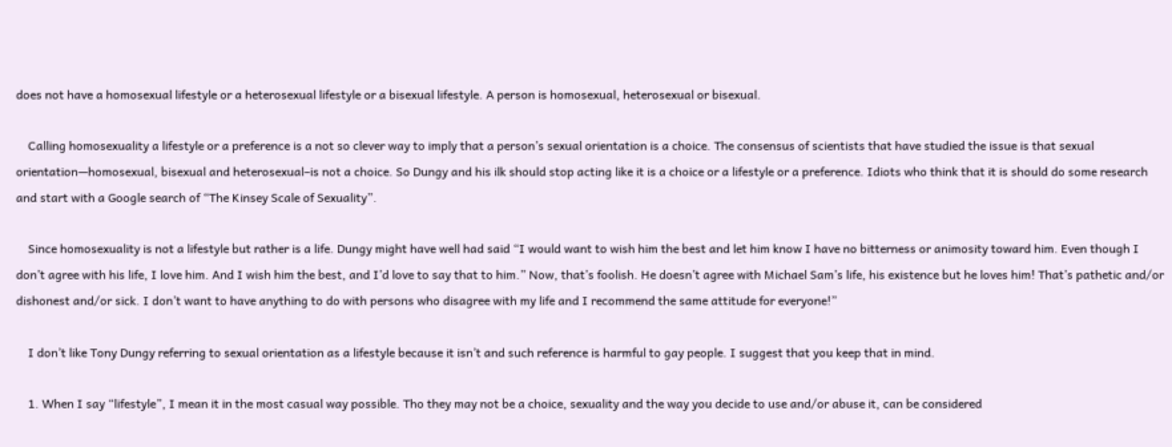does not have a homosexual lifestyle or a heterosexual lifestyle or a bisexual lifestyle. A person is homosexual, heterosexual or bisexual.

    Calling homosexuality a lifestyle or a preference is a not so clever way to imply that a person’s sexual orientation is a choice. The consensus of scientists that have studied the issue is that sexual orientation—homosexual, bisexual and heterosexual–is not a choice. So Dungy and his ilk should stop acting like it is a choice or a lifestyle or a preference. Idiots who think that it is should do some research and start with a Google search of “The Kinsey Scale of Sexuality”.

    Since homosexuality is not a lifestyle but rather is a life. Dungy might have well had said “I would want to wish him the best and let him know I have no bitterness or animosity toward him. Even though I don’t agree with his life, I love him. And I wish him the best, and I’d love to say that to him.” Now, that’s foolish. He doesn’t agree with Michael Sam’s life, his existence but he loves him! That’s pathetic and/or dishonest and/or sick. I don’t want to have anything to do with persons who disagree with my life and I recommend the same attitude for everyone!”

    I don’t like Tony Dungy referring to sexual orientation as a lifestyle because it isn’t and such reference is harmful to gay people. I suggest that you keep that in mind.

    1. When I say “lifestyle”, I mean it in the most casual way possible. Tho they may not be a choice, sexuality and the way you decide to use and/or abuse it, can be considered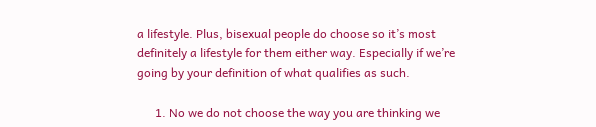a lifestyle. Plus, bisexual people do choose so it’s most definitely a lifestyle for them either way. Especially if we’re going by your definition of what qualifies as such.

      1. No we do not choose the way you are thinking we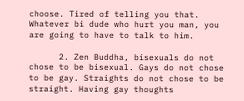choose. Tired of telling you that. Whatever bi dude who hurt you man, you are going to have to talk to him.

      2. Zen Buddha, bisexuals do not chose to be bisexual. Gays do not chose to be gay. Straights do not chose to be straight. Having gay thoughts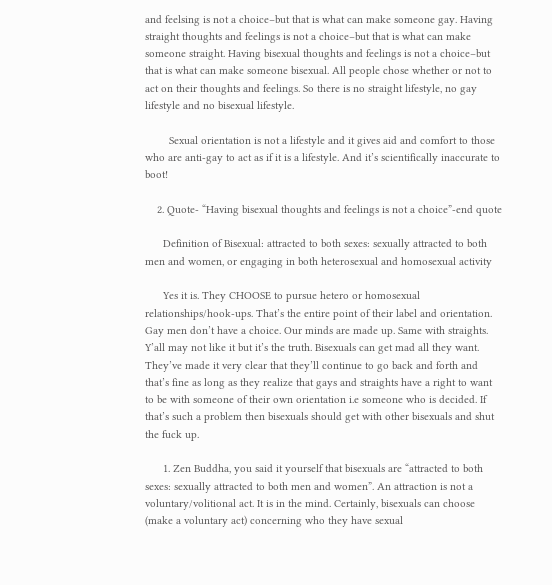and feelsing is not a choice–but that is what can make someone gay. Having straight thoughts and feelings is not a choice–but that is what can make someone straight. Having bisexual thoughts and feelings is not a choice–but that is what can make someone bisexual. All people chose whether or not to act on their thoughts and feelings. So there is no straight lifestyle, no gay lifestyle and no bisexual lifestyle.

        Sexual orientation is not a lifestyle and it gives aid and comfort to those who are anti-gay to act as if it is a lifestyle. And it’s scientifically inaccurate to boot!

    2. Quote- “Having bisexual thoughts and feelings is not a choice”-end quote

      Definition of Bisexual: attracted to both sexes: sexually attracted to both men and women, or engaging in both heterosexual and homosexual activity

      Yes it is. They CHOOSE to pursue hetero or homosexual relationships/hook-ups. That’s the entire point of their label and orientation. Gay men don’t have a choice. Our minds are made up. Same with straights. Y’all may not like it but it’s the truth. Bisexuals can get mad all they want. They’ve made it very clear that they’ll continue to go back and forth and that’s fine as long as they realize that gays and straights have a right to want to be with someone of their own orientation i.e someone who is decided. If that’s such a problem then bisexuals should get with other bisexuals and shut the fuck up.

      1. Zen Buddha, you said it yourself that bisexuals are “attracted to both sexes: sexually attracted to both men and women”. An attraction is not a voluntary/volitional act. It is in the mind. Certainly, bisexuals can choose (make a voluntary act) concerning who they have sexual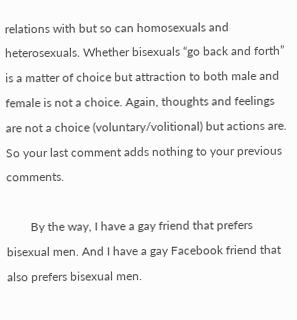relations with but so can homosexuals and heterosexuals. Whether bisexuals “go back and forth” is a matter of choice but attraction to both male and female is not a choice. Again, thoughts and feelings are not a choice (voluntary/volitional) but actions are. So your last comment adds nothing to your previous comments.

        By the way, I have a gay friend that prefers bisexual men. And I have a gay Facebook friend that also prefers bisexual men.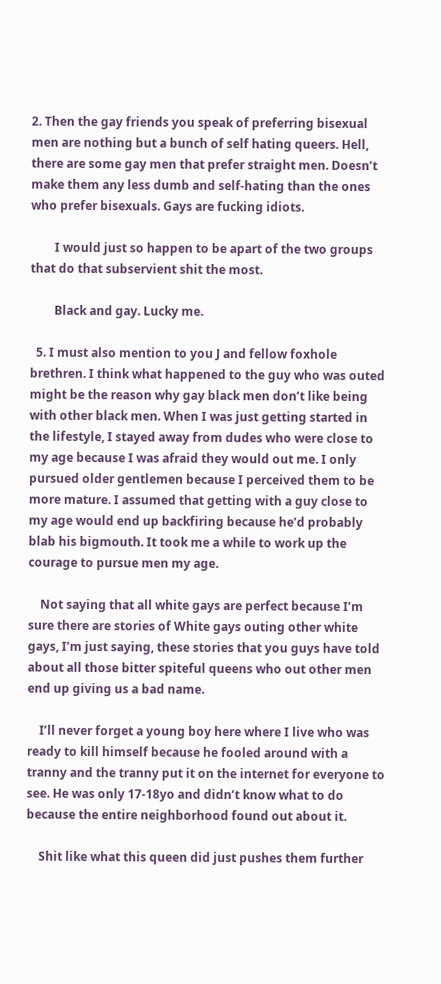2. Then the gay friends you speak of preferring bisexual men are nothing but a bunch of self hating queers. Hell, there are some gay men that prefer straight men. Doesn’t make them any less dumb and self-hating than the ones who prefer bisexuals. Gays are fucking idiots.

        I would just so happen to be apart of the two groups that do that subservient shit the most.

        Black and gay. Lucky me.

  5. I must also mention to you J and fellow foxhole brethren. I think what happened to the guy who was outed might be the reason why gay black men don’t like being with other black men. When I was just getting started in the lifestyle, I stayed away from dudes who were close to my age because I was afraid they would out me. I only pursued older gentlemen because I perceived them to be more mature. I assumed that getting with a guy close to my age would end up backfiring because he’d probably blab his bigmouth. It took me a while to work up the courage to pursue men my age.

    Not saying that all white gays are perfect because I’m sure there are stories of White gays outing other white gays, I’m just saying, these stories that you guys have told about all those bitter spiteful queens who out other men end up giving us a bad name.

    I’ll never forget a young boy here where I live who was ready to kill himself because he fooled around with a tranny and the tranny put it on the internet for everyone to see. He was only 17-18yo and didn’t know what to do because the entire neighborhood found out about it.

    Shit like what this queen did just pushes them further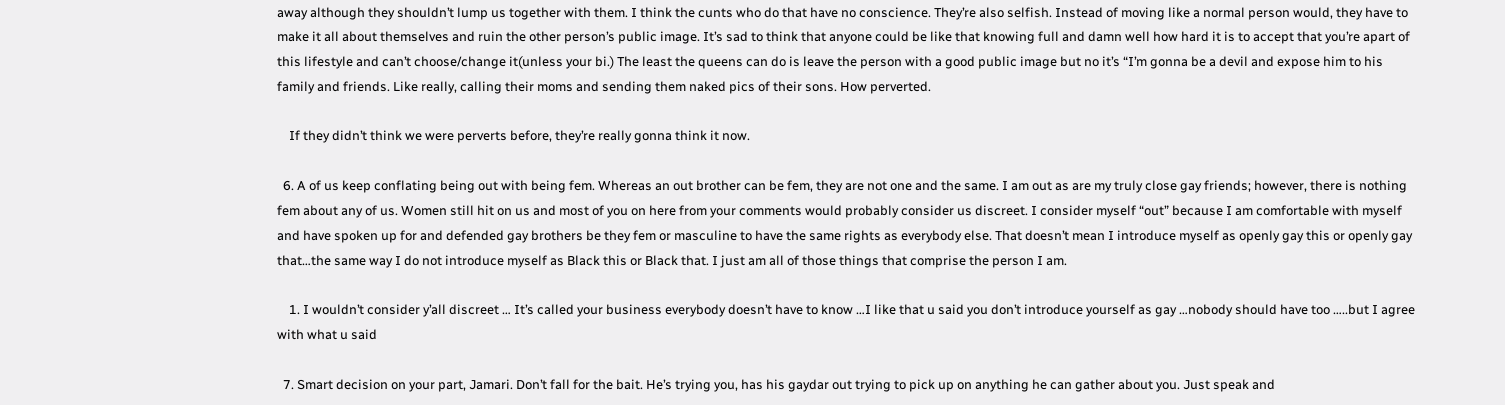away although they shouldn’t lump us together with them. I think the cunts who do that have no conscience. They’re also selfish. Instead of moving like a normal person would, they have to make it all about themselves and ruin the other person’s public image. It’s sad to think that anyone could be like that knowing full and damn well how hard it is to accept that you’re apart of this lifestyle and can’t choose/change it(unless your bi.) The least the queens can do is leave the person with a good public image but no it’s “I’m gonna be a devil and expose him to his family and friends. Like really, calling their moms and sending them naked pics of their sons. How perverted.

    If they didn’t think we were perverts before, they’re really gonna think it now.

  6. A of us keep conflating being out with being fem. Whereas an out brother can be fem, they are not one and the same. I am out as are my truly close gay friends; however, there is nothing fem about any of us. Women still hit on us and most of you on here from your comments would probably consider us discreet. I consider myself “out” because I am comfortable with myself and have spoken up for and defended gay brothers be they fem or masculine to have the same rights as everybody else. That doesn’t mean I introduce myself as openly gay this or openly gay that…the same way I do not introduce myself as Black this or Black that. I just am all of those things that comprise the person I am.

    1. I wouldn’t consider y’all discreet … It’s called your business everybody doesn’t have to know …I like that u said you don’t introduce yourself as gay …nobody should have too …..but I agree with what u said

  7. Smart decision on your part, Jamari. Don’t fall for the bait. He’s trying you, has his gaydar out trying to pick up on anything he can gather about you. Just speak and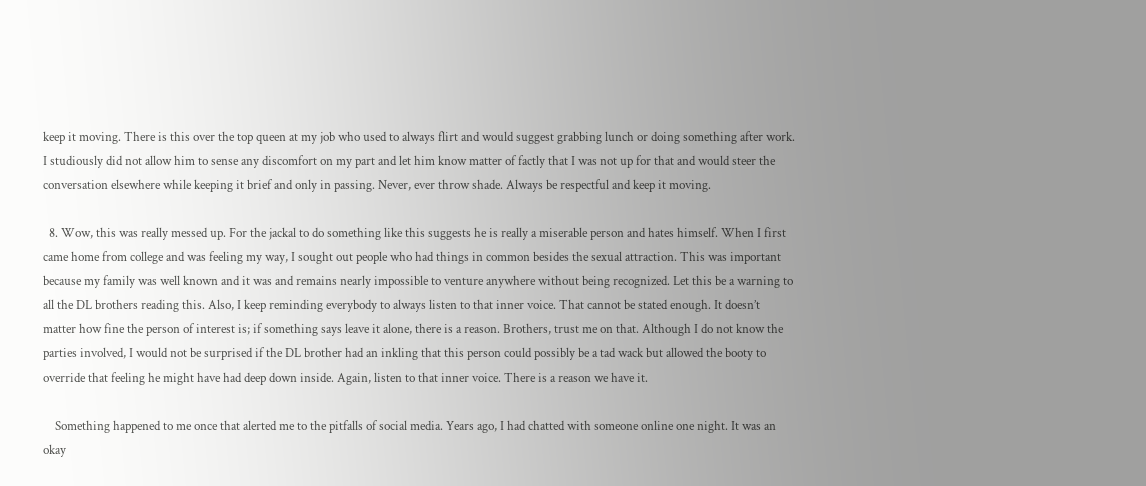keep it moving. There is this over the top queen at my job who used to always flirt and would suggest grabbing lunch or doing something after work. I studiously did not allow him to sense any discomfort on my part and let him know matter of factly that I was not up for that and would steer the conversation elsewhere while keeping it brief and only in passing. Never, ever throw shade. Always be respectful and keep it moving.

  8. Wow, this was really messed up. For the jackal to do something like this suggests he is really a miserable person and hates himself. When I first came home from college and was feeling my way, I sought out people who had things in common besides the sexual attraction. This was important because my family was well known and it was and remains nearly impossible to venture anywhere without being recognized. Let this be a warning to all the DL brothers reading this. Also, I keep reminding everybody to always listen to that inner voice. That cannot be stated enough. It doesn’t matter how fine the person of interest is; if something says leave it alone, there is a reason. Brothers, trust me on that. Although I do not know the parties involved, I would not be surprised if the DL brother had an inkling that this person could possibly be a tad wack but allowed the booty to override that feeling he might have had deep down inside. Again, listen to that inner voice. There is a reason we have it.

    Something happened to me once that alerted me to the pitfalls of social media. Years ago, I had chatted with someone online one night. It was an okay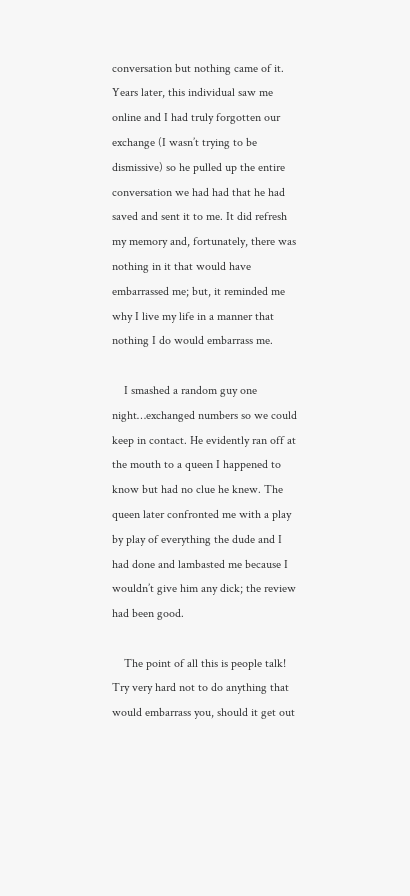conversation but nothing came of it. Years later, this individual saw me online and I had truly forgotten our exchange (I wasn’t trying to be dismissive) so he pulled up the entire conversation we had had that he had saved and sent it to me. It did refresh my memory and, fortunately, there was nothing in it that would have embarrassed me; but, it reminded me why I live my life in a manner that nothing I do would embarrass me.

    I smashed a random guy one night…exchanged numbers so we could keep in contact. He evidently ran off at the mouth to a queen I happened to know but had no clue he knew. The queen later confronted me with a play by play of everything the dude and I had done and lambasted me because I wouldn’t give him any dick; the review had been good.

    The point of all this is people talk! Try very hard not to do anything that would embarrass you, should it get out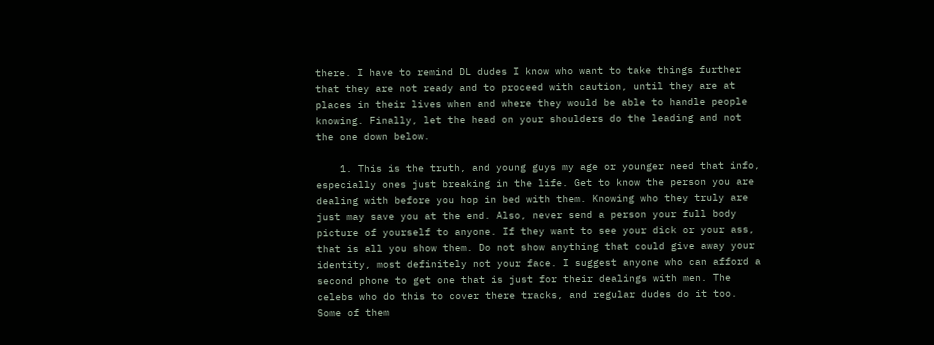there. I have to remind DL dudes I know who want to take things further that they are not ready and to proceed with caution, until they are at places in their lives when and where they would be able to handle people knowing. Finally, let the head on your shoulders do the leading and not the one down below.

    1. This is the truth, and young guys my age or younger need that info, especially ones just breaking in the life. Get to know the person you are dealing with before you hop in bed with them. Knowing who they truly are just may save you at the end. Also, never send a person your full body picture of yourself to anyone. If they want to see your dick or your ass, that is all you show them. Do not show anything that could give away your identity, most definitely not your face. I suggest anyone who can afford a second phone to get one that is just for their dealings with men. The celebs who do this to cover there tracks, and regular dudes do it too. Some of them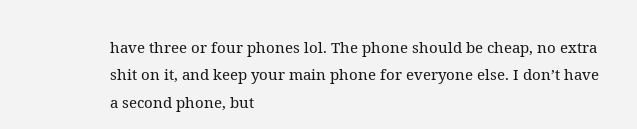have three or four phones lol. The phone should be cheap, no extra shit on it, and keep your main phone for everyone else. I don’t have a second phone, but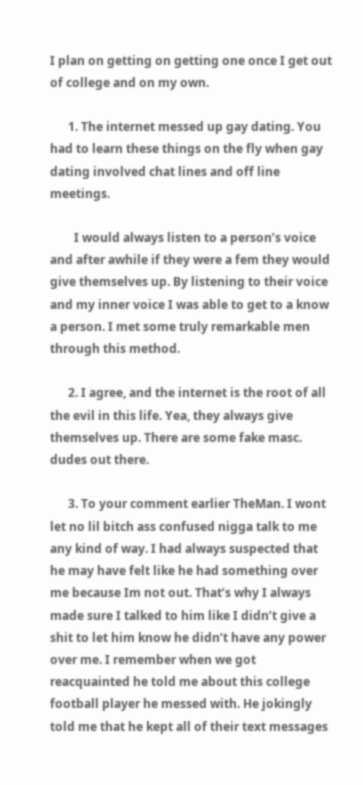I plan on getting on getting one once I get out of college and on my own.

      1. The internet messed up gay dating. You had to learn these things on the fly when gay dating involved chat lines and off line meetings.

        I would always listen to a person’s voice and after awhile if they were a fem they would give themselves up. By listening to their voice and my inner voice I was able to get to a know a person. I met some truly remarkable men through this method.

      2. I agree, and the internet is the root of all the evil in this life. Yea, they always give themselves up. There are some fake masc. dudes out there.

      3. To your comment earlier TheMan. I wont let no lil bitch ass confused nigga talk to me any kind of way. I had always suspected that he may have felt like he had something over me because Im not out. That’s why I always made sure I talked to him like I didn’t give a shit to let him know he didn’t have any power over me. I remember when we got reacquainted he told me about this college football player he messed with. He jokingly told me that he kept all of their text messages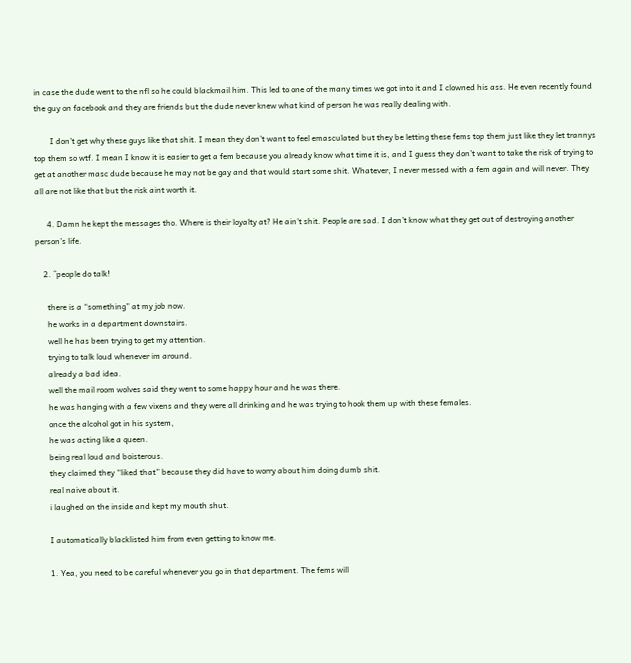in case the dude went to the nfl so he could blackmail him. This led to one of the many times we got into it and I clowned his ass. He even recently found the guy on facebook and they are friends but the dude never knew what kind of person he was really dealing with.

        I don’t get why these guys like that shit. I mean they don’t want to feel emasculated but they be letting these fems top them just like they let trannys top them so wtf. I mean I know it is easier to get a fem because you already know what time it is, and I guess they don’t want to take the risk of trying to get at another masc dude because he may not be gay and that would start some shit. Whatever, I never messed with a fem again and will never. They all are not like that but the risk aint worth it.

      4. Damn he kept the messages tho. Where is their loyalty at? He ain’t shit. People are sad. I don’t know what they get out of destroying another person’s life.

    2. ^people do talk!

      there is a “something” at my job now.
      he works in a department downstairs.
      well he has been trying to get my attention.
      trying to talk loud whenever im around.
      already a bad idea.
      well the mail room wolves said they went to some happy hour and he was there.
      he was hanging with a few vixens and they were all drinking and he was trying to hook them up with these females.
      once the alcohol got in his system,
      he was acting like a queen.
      being real loud and boisterous.
      they claimed they “liked that” because they did have to worry about him doing dumb shit.
      real naive about it.
      i laughed on the inside and kept my mouth shut.

      I automatically blacklisted him from even getting to know me.

      1. Yea, you need to be careful whenever you go in that department. The fems will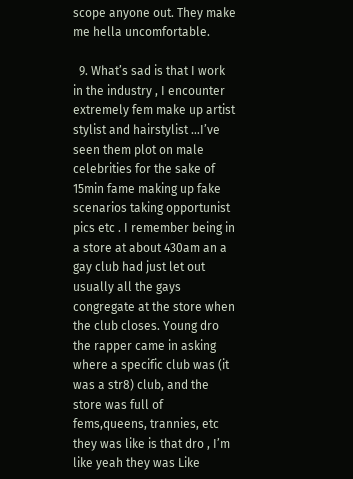scope anyone out. They make me hella uncomfortable.

  9. What’s sad is that I work in the industry , I encounter extremely fem make up artist stylist and hairstylist …I’ve seen them plot on male celebrities for the sake of 15min fame making up fake scenarios taking opportunist pics etc . I remember being in a store at about 430am an a gay club had just let out usually all the gays congregate at the store when the club closes. Young dro the rapper came in asking where a specific club was (it was a str8) club, and the store was full of fems,queens, trannies, etc they was like is that dro , I’m like yeah they was Like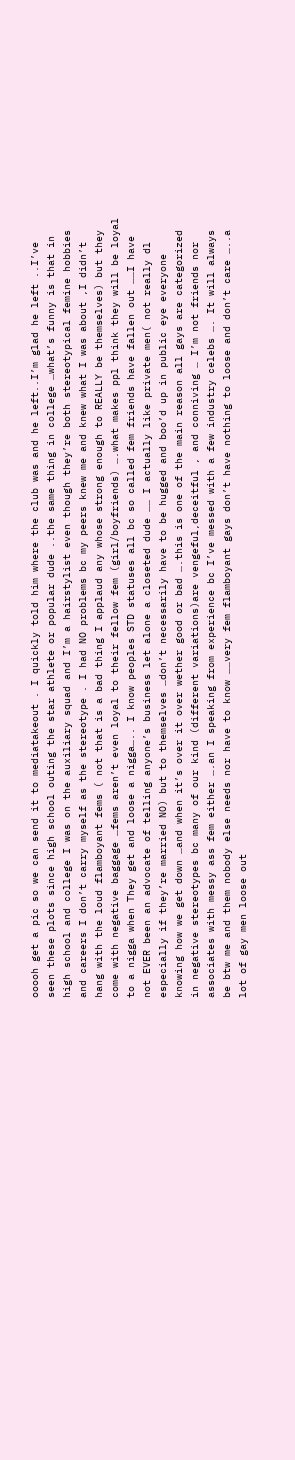ooooh get a pic so we can send it to mediatakeout . I quickly told him where the club was and he left..I’m glad he left ..I’ve seen these plots since high school outing the star athlete or popular dude ..the same thing in college …what’s funny is that in high school and college I was on the auxiliary squad and I’m a hairstylist even though they’re both stereotypical femine hobbies and careers I don’t carry myself as the stereotype . I had NO problems bc my peers knew me and knew what I was about ,I didn’t hang with the loud flamboyant fems ( not that is a bad thing I applaud any whose strong enough to REALLY be themselves) but they come with negative baggage …fems aren’t even loyal to their fellow fem (girl/boyfriends) ….what makes ppl think they will be loyal to a nigga when They get and loose a nigga….. I know peoples STD statuses all bc so called fem friends have fallen out ……I have not EVER been an advocate of telling anyone’s business let alone a closeted dude …… I actually like private men( not really dl especially if they’re married NO) but to themselves …don’t necessarily have to be hugged and boo’d up in public eye everyone knowing how we get down …and when it’s over it over wether good or bad ….this is one of the main reason all gays are categorized in negative stereotypes bc many of our kind (different variations)are vengeful,deceitful , and conniving … I’m not friends nor associates with messy ass fem either ….an I speaking from experience bc I’ve messed with a few industry celebs …. It will always be btw me and them nobody else needs nor have to know ……very fem flamboyant gays don’t have nothing to loose and don’t care …..a lot of gay men loose out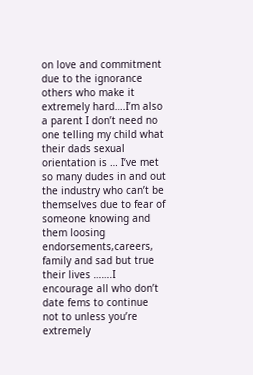on love and commitment due to the ignorance others who make it extremely hard….I’m also a parent I don’t need no one telling my child what their dads sexual orientation is … I’ve met so many dudes in and out the industry who can’t be themselves due to fear of someone knowing and them loosing endorsements,careers, family and sad but true their lives …….I encourage all who don’t date fems to continue not to unless you’re extremely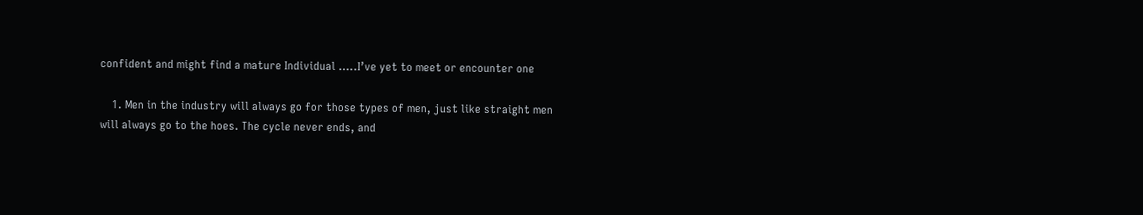confident and might find a mature Individual …..I’ve yet to meet or encounter one

    1. Men in the industry will always go for those types of men, just like straight men will always go to the hoes. The cycle never ends, and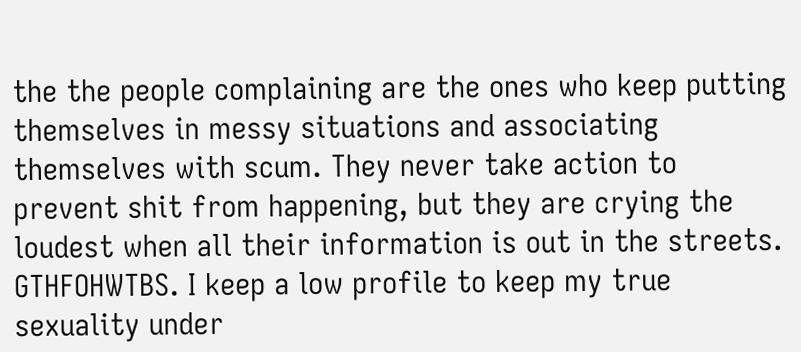the the people complaining are the ones who keep putting themselves in messy situations and associating themselves with scum. They never take action to prevent shit from happening, but they are crying the loudest when all their information is out in the streets. GTHFOHWTBS. I keep a low profile to keep my true sexuality under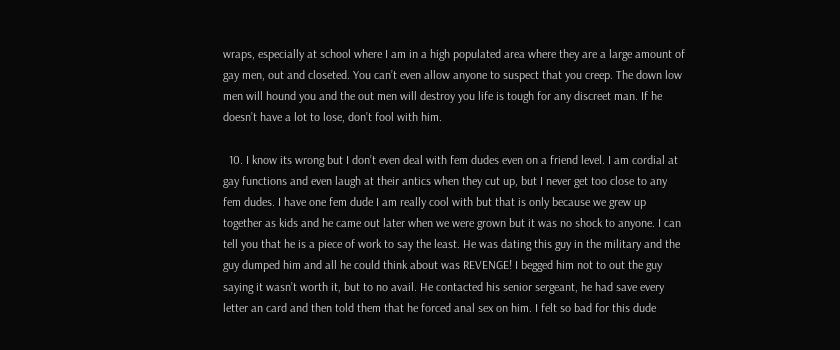wraps, especially at school where I am in a high populated area where they are a large amount of gay men, out and closeted. You can’t even allow anyone to suspect that you creep. The down low men will hound you and the out men will destroy you life is tough for any discreet man. If he doesn’t have a lot to lose, don’t fool with him.

  10. I know its wrong but I don’t even deal with fem dudes even on a friend level. I am cordial at gay functions and even laugh at their antics when they cut up, but I never get too close to any fem dudes. I have one fem dude I am really cool with but that is only because we grew up together as kids and he came out later when we were grown but it was no shock to anyone. I can tell you that he is a piece of work to say the least. He was dating this guy in the military and the guy dumped him and all he could think about was REVENGE! I begged him not to out the guy saying it wasn’t worth it, but to no avail. He contacted his senior sergeant, he had save every letter an card and then told them that he forced anal sex on him. I felt so bad for this dude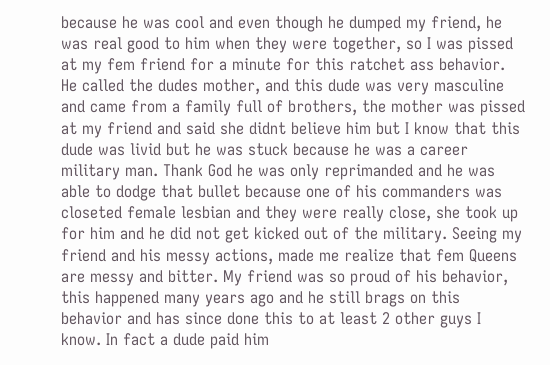because he was cool and even though he dumped my friend, he was real good to him when they were together, so I was pissed at my fem friend for a minute for this ratchet ass behavior. He called the dudes mother, and this dude was very masculine and came from a family full of brothers, the mother was pissed at my friend and said she didnt believe him but I know that this dude was livid but he was stuck because he was a career military man. Thank God he was only reprimanded and he was able to dodge that bullet because one of his commanders was closeted female lesbian and they were really close, she took up for him and he did not get kicked out of the military. Seeing my friend and his messy actions, made me realize that fem Queens are messy and bitter. My friend was so proud of his behavior, this happened many years ago and he still brags on this behavior and has since done this to at least 2 other guys I know. In fact a dude paid him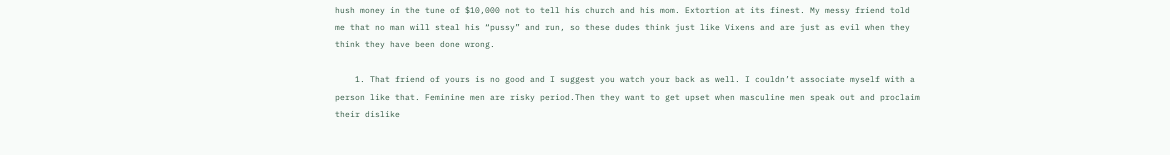hush money in the tune of $10,000 not to tell his church and his mom. Extortion at its finest. My messy friend told me that no man will steal his “pussy” and run, so these dudes think just like Vixens and are just as evil when they think they have been done wrong.

    1. That friend of yours is no good and I suggest you watch your back as well. I couldn’t associate myself with a person like that. Feminine men are risky period.Then they want to get upset when masculine men speak out and proclaim their dislike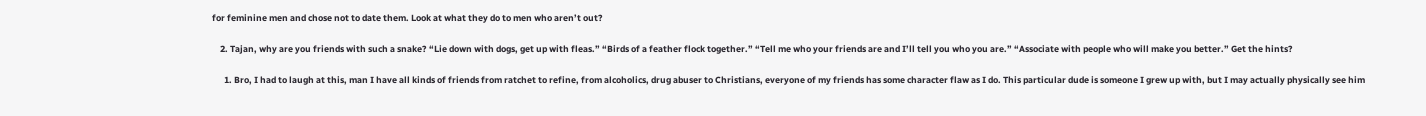for feminine men and chose not to date them. Look at what they do to men who aren’t out?

    2. Tajan, why are you friends with such a snake? “Lie down with dogs, get up with fleas.” “Birds of a feather flock together.” “Tell me who your friends are and I’ll tell you who you are.” “Associate with people who will make you better.” Get the hints?

      1. Bro, I had to laugh at this, man I have all kinds of friends from ratchet to refine, from alcoholics, drug abuser to Christians, everyone of my friends has some character flaw as I do. This particular dude is someone I grew up with, but I may actually physically see him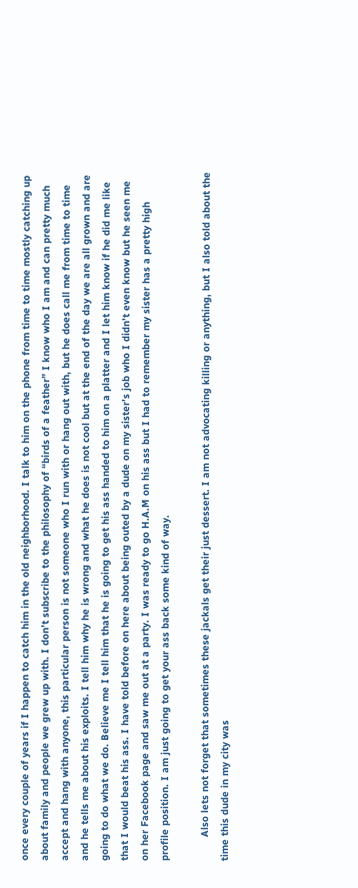once every couple of years if I happen to catch him in the old neighborhood. I talk to him on the phone from time to time mostly catching up about family and people we grew up with. I don’t subscribe to the philosophy of “birds of a feather” I know who I am and can pretty much accept and hang with anyone, this particular person is not someone who I run with or hang out with, but he does call me from time to time and he tells me about his exploits. I tell him why he is wrong and what he does is not cool but at the end of the day we are all grown and are going to do what we do. Believe me I tell him that he is going to get his ass handed to him on a platter and I let him know if he did me like that I would beat his ass. I have told before on here about being outed by a dude on my sister’s job who I didn’t even know but he seen me on her Facebook page and saw me out at a party. I was ready to go H.A.M on his ass but I had to remember my sister has a pretty high profile position. I am just going to get your ass back some kind of way.

        Also lets not forget that sometimes these jackals get their just dessert. I am not advocating killing or anything, but I also told about the time this dude in my city was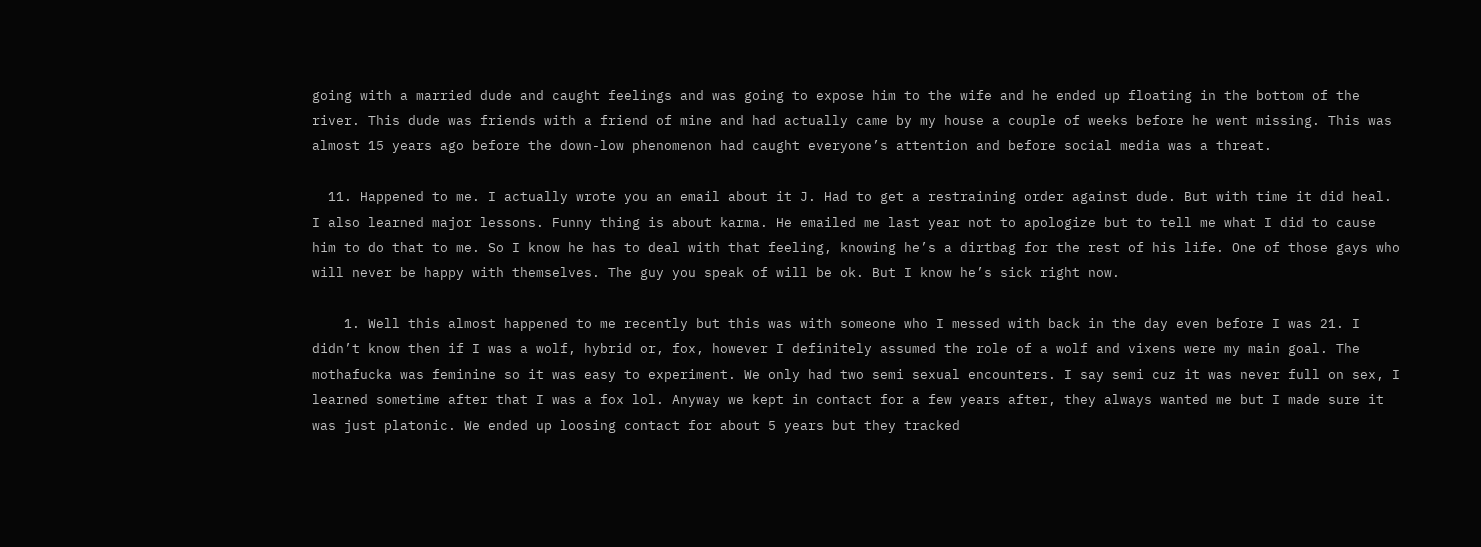going with a married dude and caught feelings and was going to expose him to the wife and he ended up floating in the bottom of the river. This dude was friends with a friend of mine and had actually came by my house a couple of weeks before he went missing. This was almost 15 years ago before the down-low phenomenon had caught everyone’s attention and before social media was a threat.

  11. Happened to me. I actually wrote you an email about it J. Had to get a restraining order against dude. But with time it did heal. I also learned major lessons. Funny thing is about karma. He emailed me last year not to apologize but to tell me what I did to cause him to do that to me. So I know he has to deal with that feeling, knowing he’s a dirtbag for the rest of his life. One of those gays who will never be happy with themselves. The guy you speak of will be ok. But I know he’s sick right now.

    1. Well this almost happened to me recently but this was with someone who I messed with back in the day even before I was 21. I didn’t know then if I was a wolf, hybrid or, fox, however I definitely assumed the role of a wolf and vixens were my main goal. The mothafucka was feminine so it was easy to experiment. We only had two semi sexual encounters. I say semi cuz it was never full on sex, I learned sometime after that I was a fox lol. Anyway we kept in contact for a few years after, they always wanted me but I made sure it was just platonic. We ended up loosing contact for about 5 years but they tracked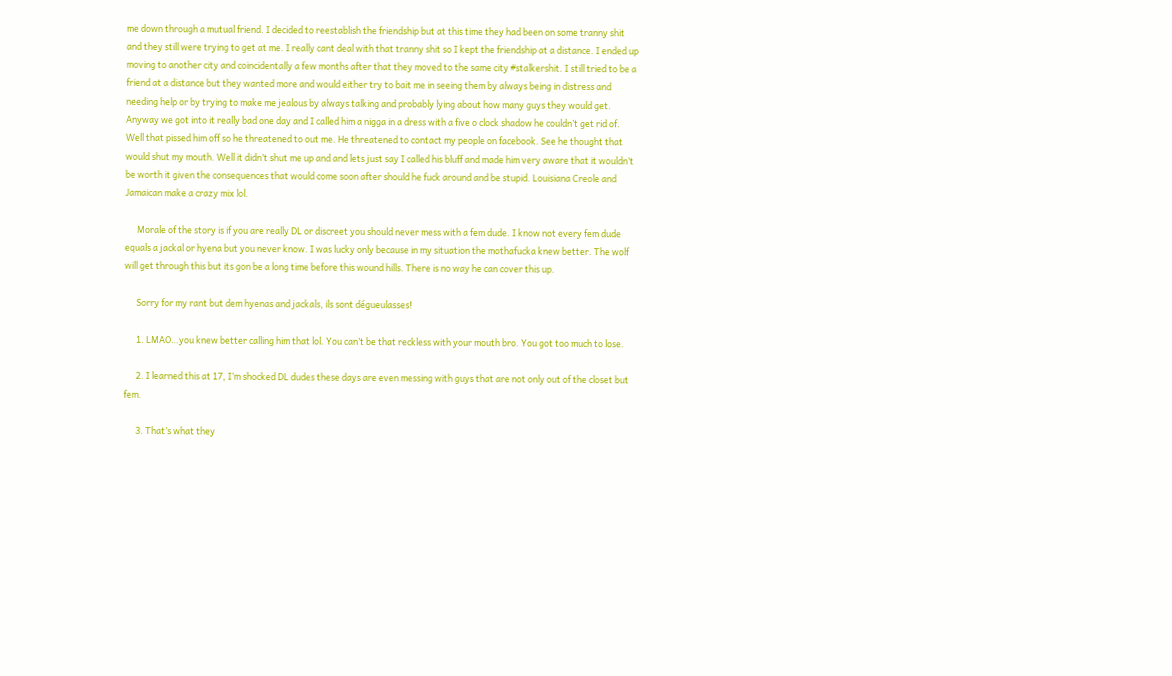me down through a mutual friend. I decided to reestablish the friendship but at this time they had been on some tranny shit and they still were trying to get at me. I really cant deal with that tranny shit so I kept the friendship at a distance. I ended up moving to another city and coincidentally a few months after that they moved to the same city #stalkershit. I still tried to be a friend at a distance but they wanted more and would either try to bait me in seeing them by always being in distress and needing help or by trying to make me jealous by always talking and probably lying about how many guys they would get. Anyway we got into it really bad one day and I called him a nigga in a dress with a five o clock shadow he couldn’t get rid of. Well that pissed him off so he threatened to out me. He threatened to contact my people on facebook. See he thought that would shut my mouth. Well it didn’t shut me up and and lets just say I called his bluff and made him very aware that it wouldn’t be worth it given the consequences that would come soon after should he fuck around and be stupid. Louisiana Creole and Jamaican make a crazy mix lol.

      Morale of the story is if you are really DL or discreet you should never mess with a fem dude. I know not every fem dude equals a jackal or hyena but you never know. I was lucky only because in my situation the mothafucka knew better. The wolf will get through this but its gon be a long time before this wound hills. There is no way he can cover this up.

      Sorry for my rant but dem hyenas and jackals, ils sont dégueulasses!

      1. LMAO…you knew better calling him that lol. You can’t be that reckless with your mouth bro. You got too much to lose.

      2. I learned this at 17, I’m shocked DL dudes these days are even messing with guys that are not only out of the closet but fem.

      3. That’s what they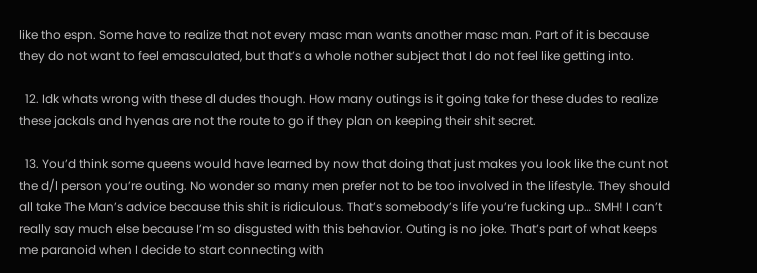like tho espn. Some have to realize that not every masc man wants another masc man. Part of it is because they do not want to feel emasculated, but that’s a whole nother subject that I do not feel like getting into.

  12. Idk whats wrong with these dl dudes though. How many outings is it going take for these dudes to realize these jackals and hyenas are not the route to go if they plan on keeping their shit secret.

  13. You’d think some queens would have learned by now that doing that just makes you look like the cunt not the d/l person you’re outing. No wonder so many men prefer not to be too involved in the lifestyle. They should all take The Man’s advice because this shit is ridiculous. That’s somebody’s life you’re fucking up… SMH! I can’t really say much else because I’m so disgusted with this behavior. Outing is no joke. That’s part of what keeps me paranoid when I decide to start connecting with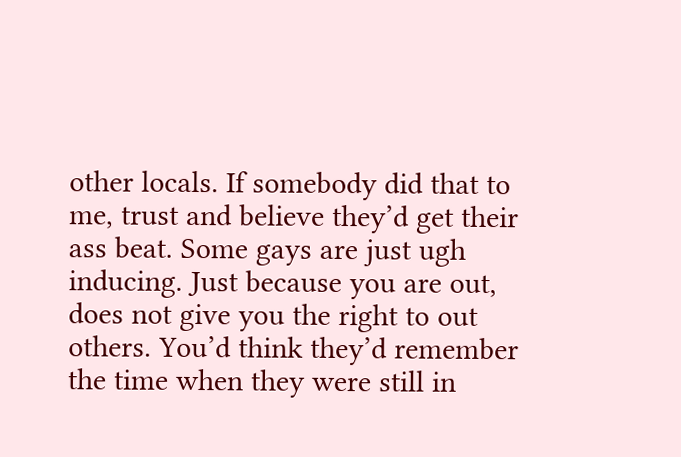other locals. If somebody did that to me, trust and believe they’d get their ass beat. Some gays are just ugh inducing. Just because you are out, does not give you the right to out others. You’d think they’d remember the time when they were still in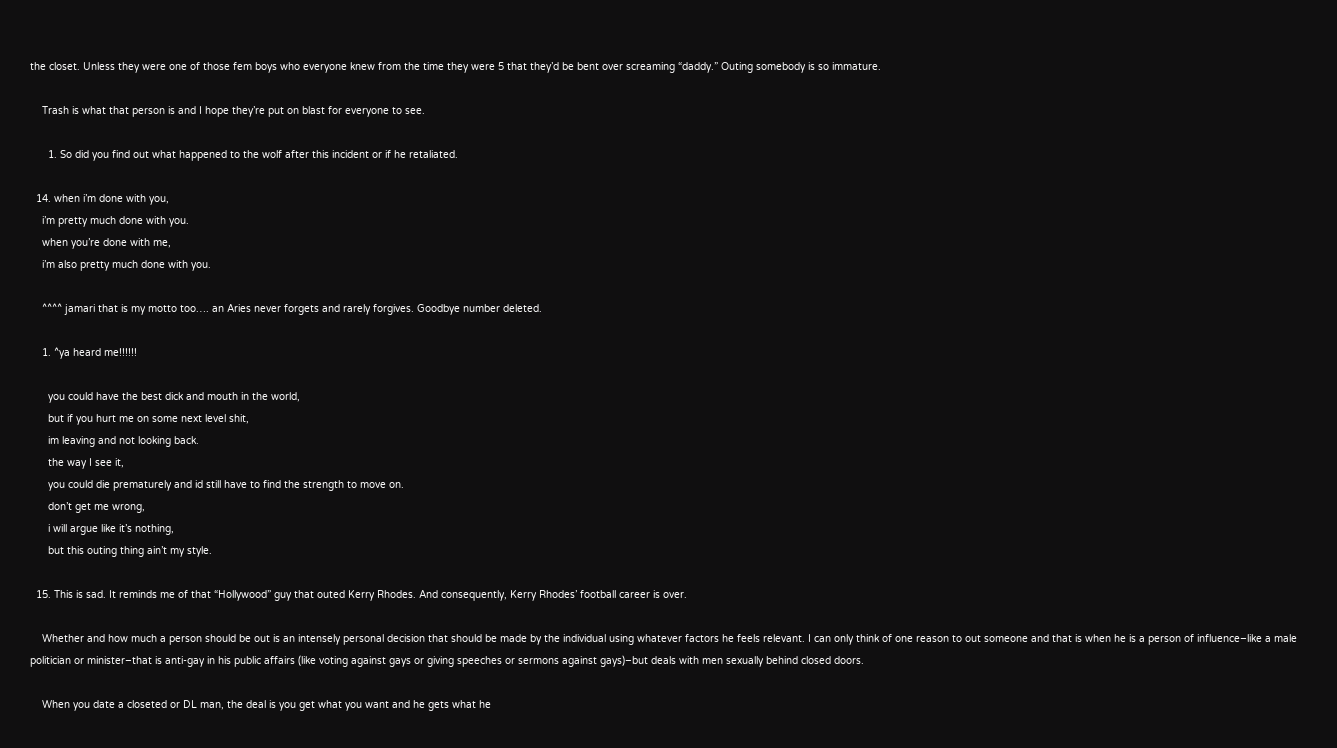the closet. Unless they were one of those fem boys who everyone knew from the time they were 5 that they’d be bent over screaming “daddy.” Outing somebody is so immature.

    Trash is what that person is and I hope they’re put on blast for everyone to see.

      1. So did you find out what happened to the wolf after this incident or if he retaliated.

  14. when i’m done with you,
    i’m pretty much done with you.
    when you’re done with me,
    i’m also pretty much done with you.

    ^^^^ jamari that is my motto too…. an Aries never forgets and rarely forgives. Goodbye number deleted.

    1. ^ya heard me!!!!!!

      you could have the best dick and mouth in the world,
      but if you hurt me on some next level shit,
      im leaving and not looking back.
      the way I see it,
      you could die prematurely and id still have to find the strength to move on.
      don’t get me wrong,
      i will argue like it’s nothing,
      but this outing thing ain’t my style.

  15. This is sad. It reminds me of that “Hollywood” guy that outed Kerry Rhodes. And consequently, Kerry Rhodes’ football career is over.

    Whether and how much a person should be out is an intensely personal decision that should be made by the individual using whatever factors he feels relevant. I can only think of one reason to out someone and that is when he is a person of influence–like a male politician or minister–that is anti-gay in his public affairs (like voting against gays or giving speeches or sermons against gays)–but deals with men sexually behind closed doors.

    When you date a closeted or DL man, the deal is you get what you want and he gets what he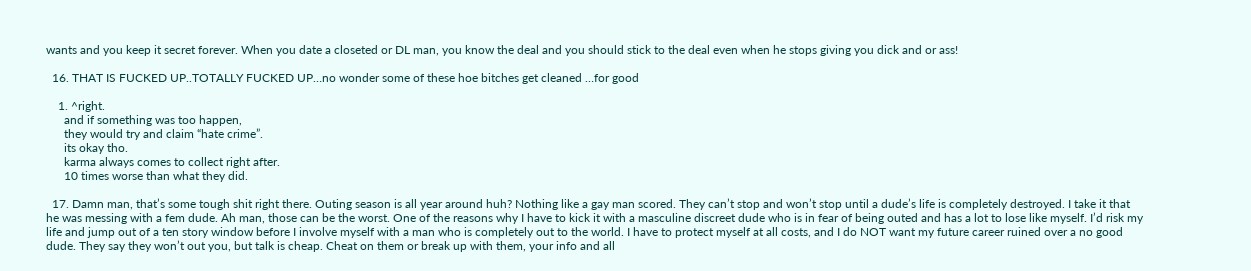wants and you keep it secret forever. When you date a closeted or DL man, you know the deal and you should stick to the deal even when he stops giving you dick and or ass!

  16. THAT IS FUCKED UP..TOTALLY FUCKED UP…no wonder some of these hoe bitches get cleaned …for good

    1. ^right.
      and if something was too happen,
      they would try and claim “hate crime”.
      its okay tho.
      karma always comes to collect right after.
      10 times worse than what they did.

  17. Damn man, that’s some tough shit right there. Outing season is all year around huh? Nothing like a gay man scored. They can’t stop and won’t stop until a dude’s life is completely destroyed. I take it that he was messing with a fem dude. Ah man, those can be the worst. One of the reasons why I have to kick it with a masculine discreet dude who is in fear of being outed and has a lot to lose like myself. I’d risk my life and jump out of a ten story window before I involve myself with a man who is completely out to the world. I have to protect myself at all costs, and I do NOT want my future career ruined over a no good dude. They say they won’t out you, but talk is cheap. Cheat on them or break up with them, your info and all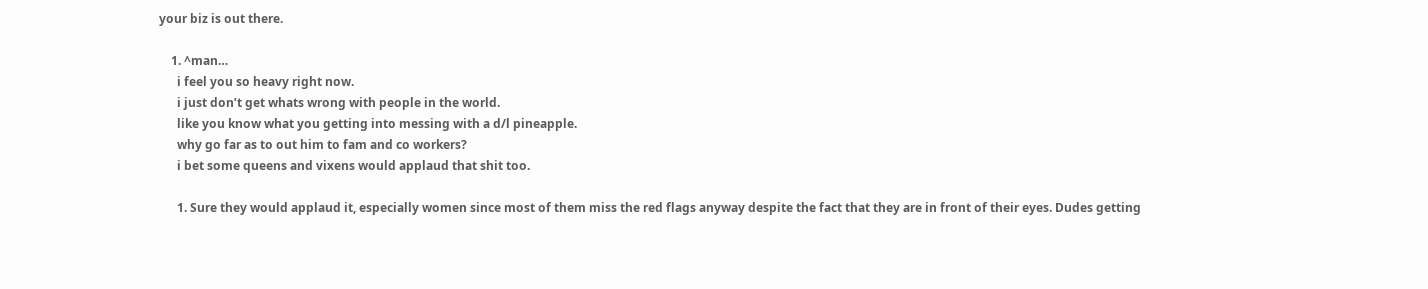your biz is out there.

    1. ^man…
      i feel you so heavy right now.
      i just don’t get whats wrong with people in the world.
      like you know what you getting into messing with a d/l pineapple.
      why go far as to out him to fam and co workers?
      i bet some queens and vixens would applaud that shit too.

      1. Sure they would applaud it, especially women since most of them miss the red flags anyway despite the fact that they are in front of their eyes. Dudes getting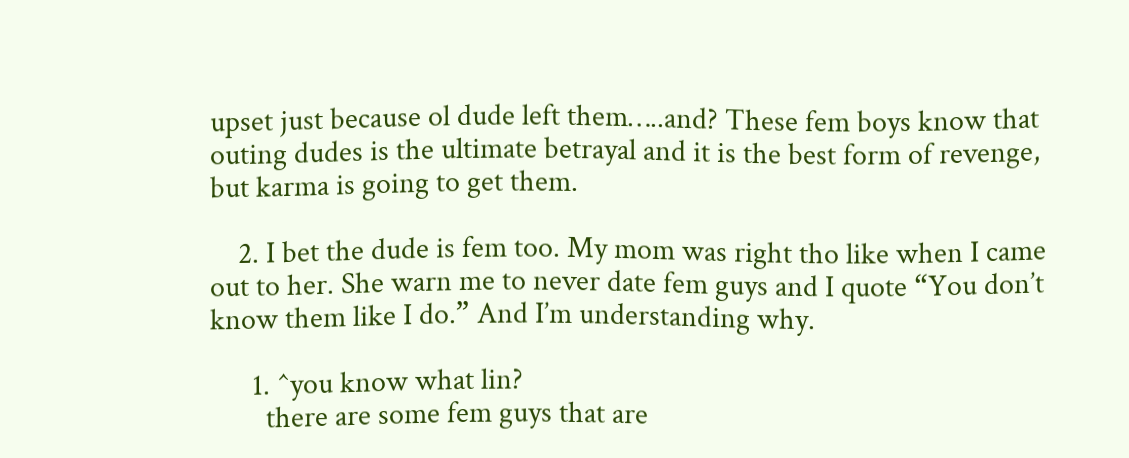upset just because ol dude left them…..and? These fem boys know that outing dudes is the ultimate betrayal and it is the best form of revenge, but karma is going to get them.

    2. I bet the dude is fem too. My mom was right tho like when I came out to her. She warn me to never date fem guys and I quote “You don’t know them like I do.” And I’m understanding why.

      1. ^you know what lin?
        there are some fem guys that are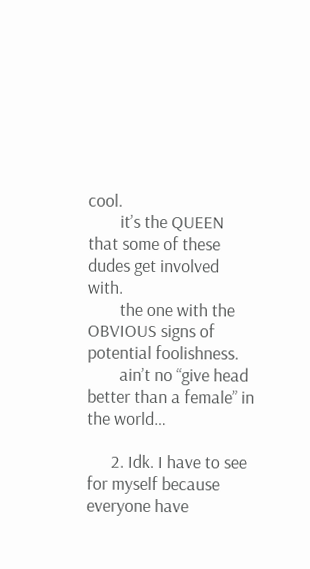cool.
        it’s the QUEEN that some of these dudes get involved with.
        the one with the OBVIOUS signs of potential foolishness.
        ain’t no “give head better than a female” in the world…

      2. Idk. I have to see for myself because everyone have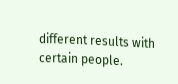different results with certain people.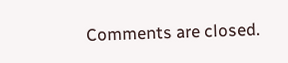Comments are closed.